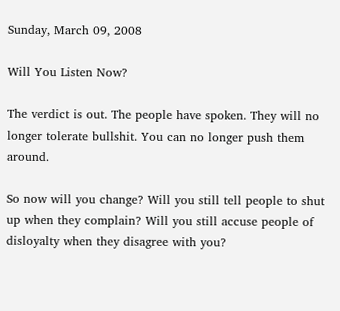Sunday, March 09, 2008

Will You Listen Now?

The verdict is out. The people have spoken. They will no longer tolerate bullshit. You can no longer push them around.

So now will you change? Will you still tell people to shut up when they complain? Will you still accuse people of disloyalty when they disagree with you?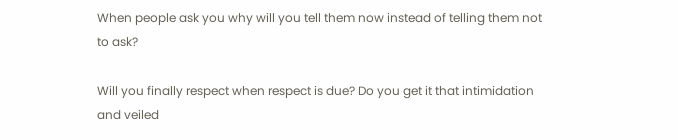When people ask you why will you tell them now instead of telling them not to ask?

Will you finally respect when respect is due? Do you get it that intimidation and veiled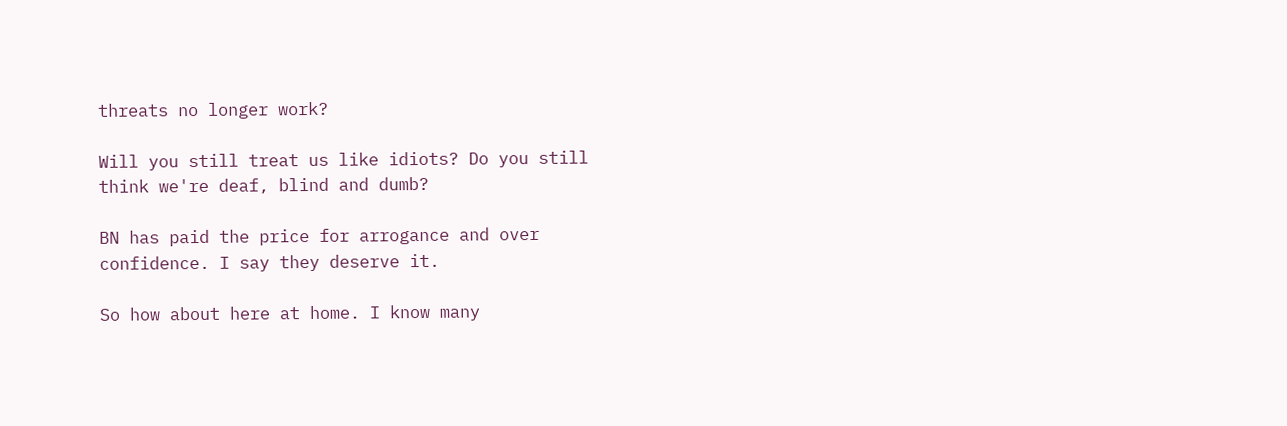threats no longer work?

Will you still treat us like idiots? Do you still think we're deaf, blind and dumb?

BN has paid the price for arrogance and over confidence. I say they deserve it.

So how about here at home. I know many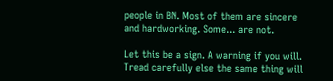people in BN. Most of them are sincere and hardworking. Some... are not.

Let this be a sign. A warning if you will. Tread carefully else the same thing will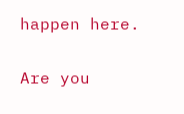happen here.

Are you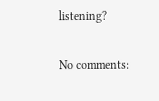listening?

No comments: